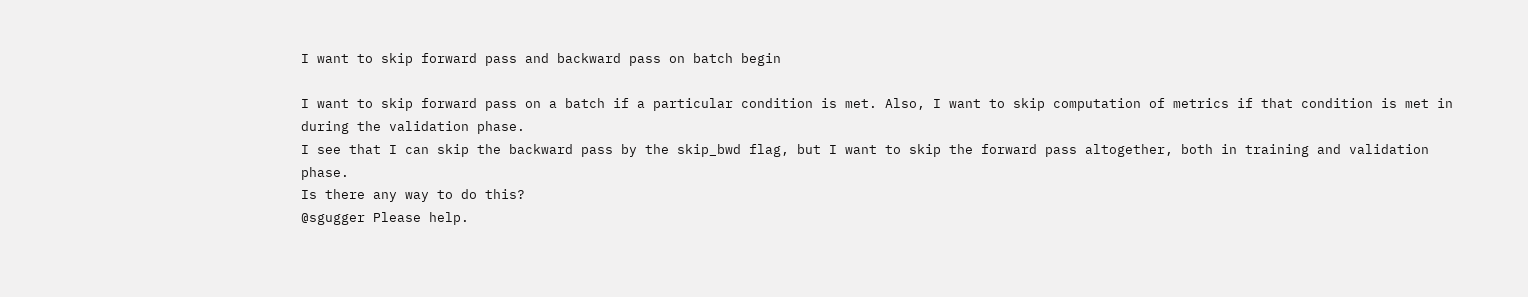I want to skip forward pass and backward pass on batch begin

I want to skip forward pass on a batch if a particular condition is met. Also, I want to skip computation of metrics if that condition is met in during the validation phase.
I see that I can skip the backward pass by the skip_bwd flag, but I want to skip the forward pass altogether, both in training and validation phase.
Is there any way to do this?
@sgugger Please help.